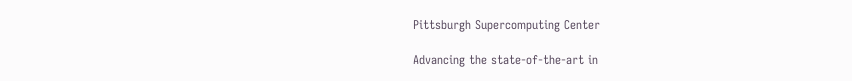Pittsburgh Supercomputing Center

Advancing the state-of-the-art in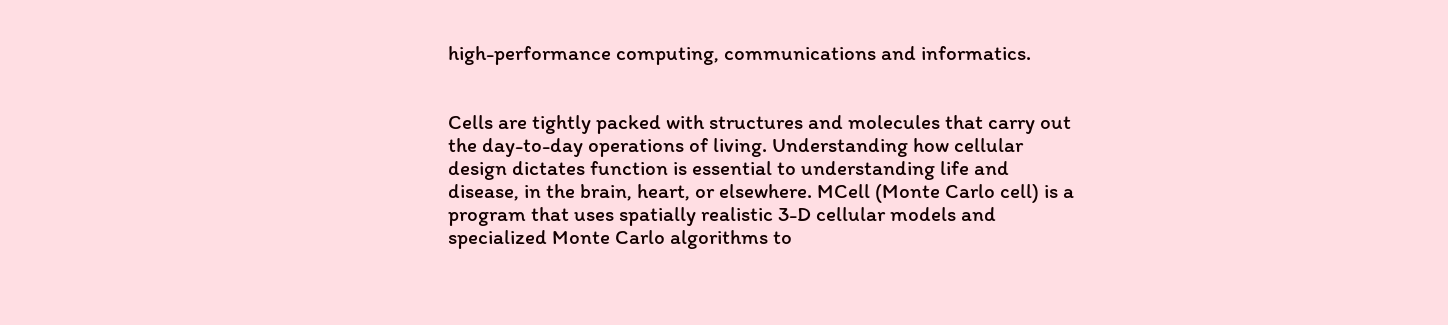high-performance computing, communications and informatics.


Cells are tightly packed with structures and molecules that carry out the day-to-day operations of living. Understanding how cellular design dictates function is essential to understanding life and disease, in the brain, heart, or elsewhere. MCell (Monte Carlo cell) is a program that uses spatially realistic 3-D cellular models and specialized Monte Carlo algorithms to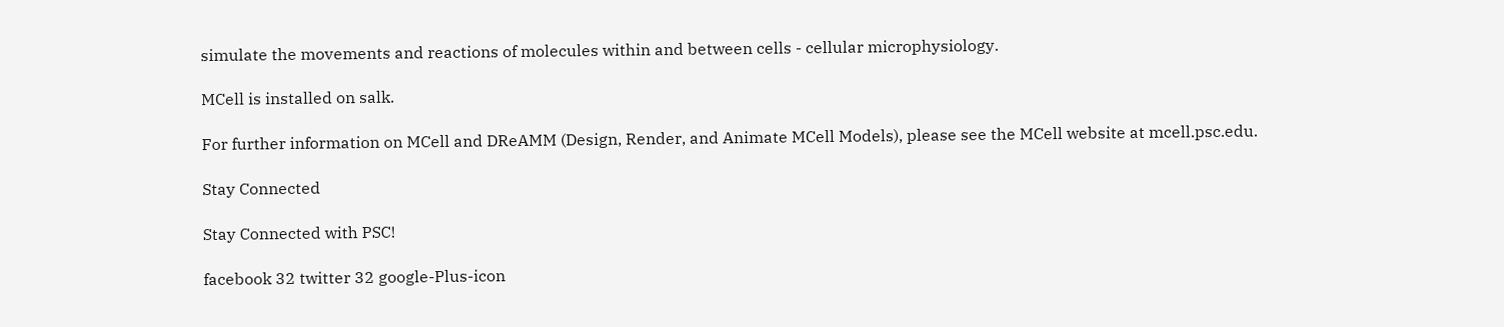simulate the movements and reactions of molecules within and between cells - cellular microphysiology.

MCell is installed on salk.

For further information on MCell and DReAMM (Design, Render, and Animate MCell Models), please see the MCell website at mcell.psc.edu.

Stay Connected

Stay Connected with PSC!

facebook 32 twitter 32 google-Plus-icon